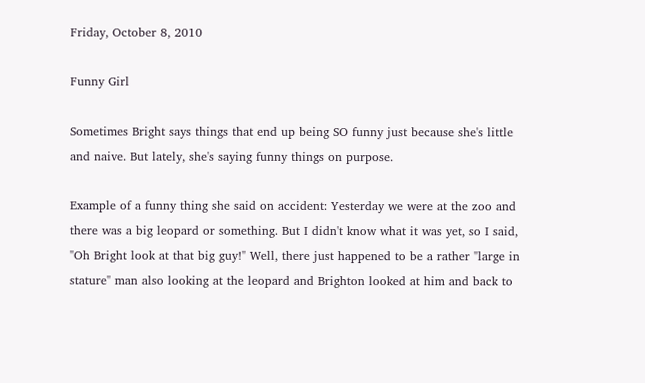Friday, October 8, 2010

Funny Girl

Sometimes Bright says things that end up being SO funny just because she's little and naive. But lately, she's saying funny things on purpose.

Example of a funny thing she said on accident: Yesterday we were at the zoo and there was a big leopard or something. But I didn't know what it was yet, so I said, "Oh Bright look at that big guy!" Well, there just happened to be a rather "large in stature" man also looking at the leopard and Brighton looked at him and back to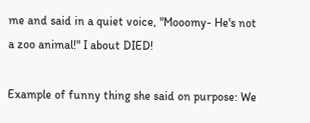me and said in a quiet voice, "Mooomy- He's not a zoo animal!" I about DIED!

Example of funny thing she said on purpose: We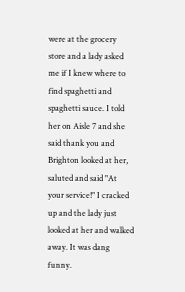were at the grocery store and a lady asked me if I knew where to find spaghetti and spaghetti sauce. I told her on Aisle 7 and she said thank you and Brighton looked at her, saluted and said "At your service!" I cracked up and the lady just looked at her and walked away. It was dang funny.